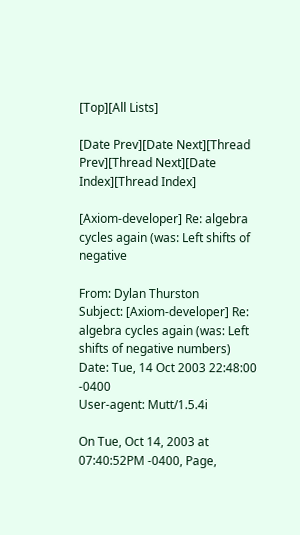[Top][All Lists]

[Date Prev][Date Next][Thread Prev][Thread Next][Date Index][Thread Index]

[Axiom-developer] Re: algebra cycles again (was: Left shifts of negative

From: Dylan Thurston
Subject: [Axiom-developer] Re: algebra cycles again (was: Left shifts of negative numbers)
Date: Tue, 14 Oct 2003 22:48:00 -0400
User-agent: Mutt/1.5.4i

On Tue, Oct 14, 2003 at 07:40:52PM -0400, Page,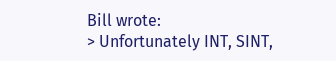Bill wrote:
> Unfortunately INT, SINT,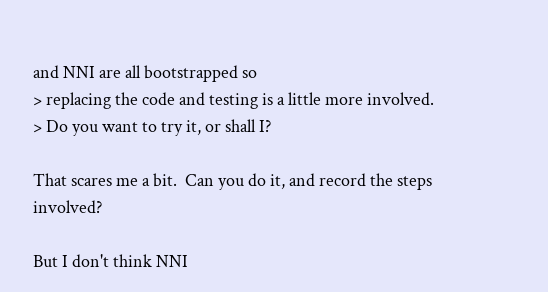and NNI are all bootstrapped so
> replacing the code and testing is a little more involved.
> Do you want to try it, or shall I?

That scares me a bit.  Can you do it, and record the steps involved?

But I don't think NNI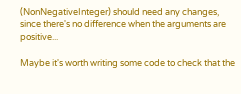(NonNegativeInteger) should need any changes,
since there's no difference when the arguments are positive...

Maybe it's worth writing some code to check that the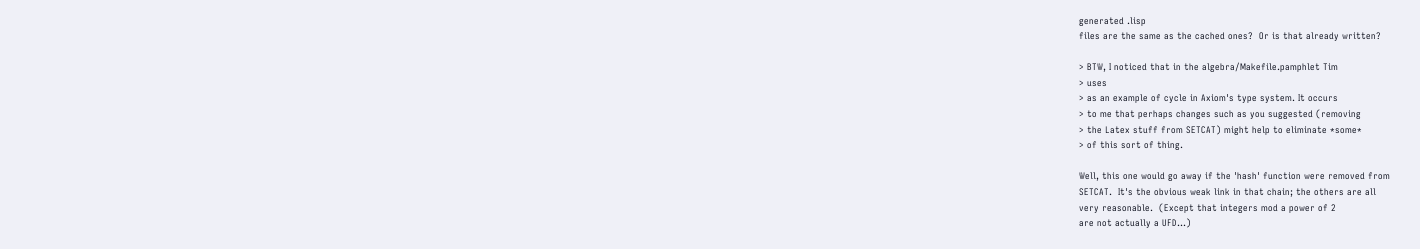generated .lisp
files are the same as the cached ones?  Or is that already written?

> BTW, I noticed that in the algebra/Makefile.pamphlet Tim
> uses
> as an example of cycle in Axiom's type system. It occurs
> to me that perhaps changes such as you suggested (removing
> the Latex stuff from SETCAT) might help to eliminate *some*
> of this sort of thing.

Well, this one would go away if the 'hash' function were removed from
SETCAT.  It's the obvious weak link in that chain; the others are all
very reasonable.  (Except that integers mod a power of 2
are not actually a UFD...)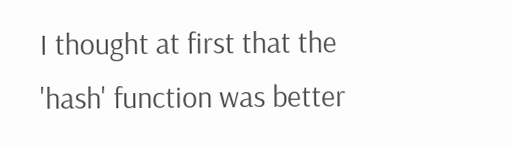I thought at first that the 'hash' function was better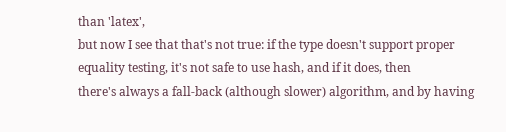than 'latex',
but now I see that that's not true: if the type doesn't support proper
equality testing, it's not safe to use hash, and if it does, then
there's always a fall-back (although slower) algorithm, and by having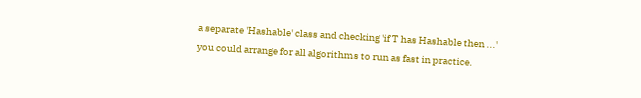a separate 'Hashable' class and checking 'if T has Hashable then ...'
you could arrange for all algorithms to run as fast in practice.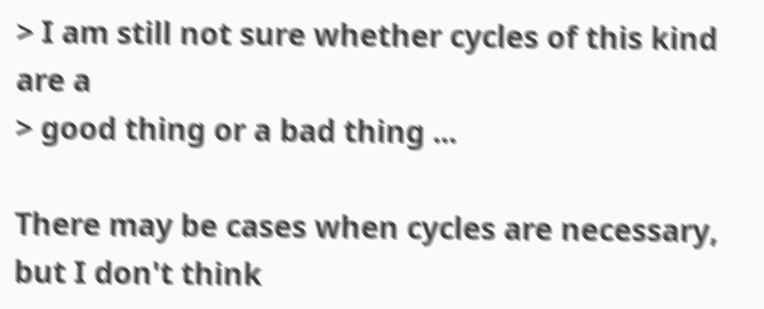> I am still not sure whether cycles of this kind are a
> good thing or a bad thing ...

There may be cases when cycles are necessary, but I don't think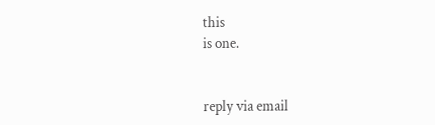this
is one.


reply via email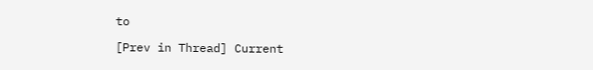to

[Prev in Thread] Current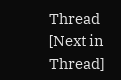Thread [Next in Thread]